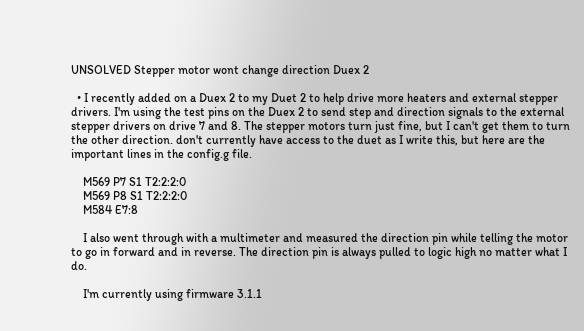UNSOLVED Stepper motor wont change direction Duex 2

  • I recently added on a Duex 2 to my Duet 2 to help drive more heaters and external stepper drivers. I'm using the test pins on the Duex 2 to send step and direction signals to the external stepper drivers on drive 7 and 8. The stepper motors turn just fine, but I can't get them to turn the other direction. don't currently have access to the duet as I write this, but here are the important lines in the config.g file.

    M569 P7 S1 T2:2:2:0
    M569 P8 S1 T2:2:2:0
    M584 E7:8

    I also went through with a multimeter and measured the direction pin while telling the motor to go in forward and in reverse. The direction pin is always pulled to logic high no matter what I do.

    I'm currently using firmware 3.1.1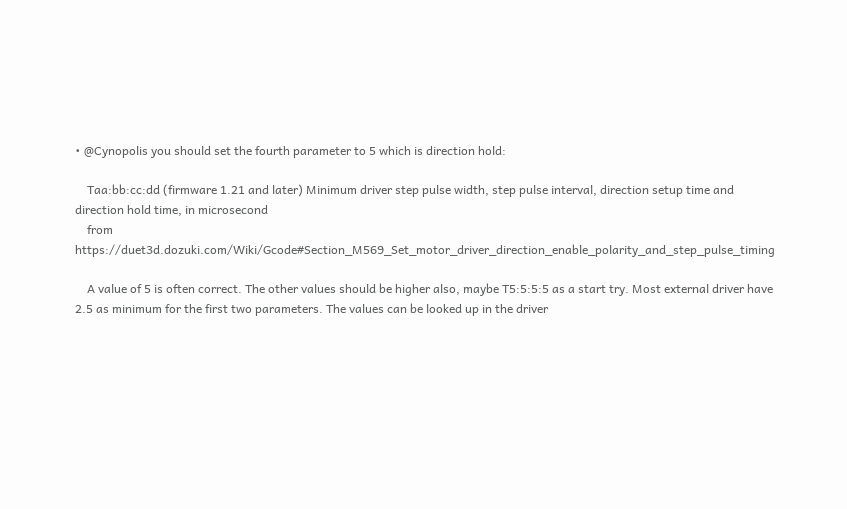• @Cynopolis you should set the fourth parameter to 5 which is direction hold:

    Taa:bb:cc:dd (firmware 1.21 and later) Minimum driver step pulse width, step pulse interval, direction setup time and direction hold time, in microsecond
    from https://duet3d.dozuki.com/Wiki/Gcode#Section_M569_Set_motor_driver_direction_enable_polarity_and_step_pulse_timing

    A value of 5 is often correct. The other values should be higher also, maybe T5:5:5:5 as a start try. Most external driver have 2.5 as minimum for the first two parameters. The values can be looked up in the driver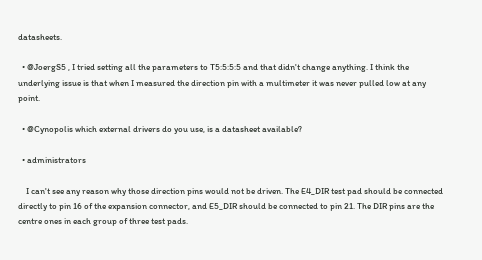datasheets.

  • @JoergS5 , I tried setting all the parameters to T5:5:5:5 and that didn't change anything. I think the underlying issue is that when I measured the direction pin with a multimeter it was never pulled low at any point.

  • @Cynopolis which external drivers do you use, is a datasheet available?

  • administrators

    I can't see any reason why those direction pins would not be driven. The E4_DIR test pad should be connected directly to pin 16 of the expansion connector, and E5_DIR should be connected to pin 21. The DIR pins are the centre ones in each group of three test pads.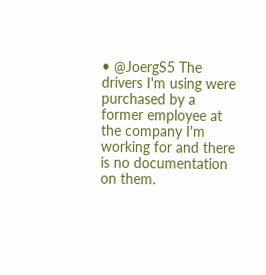• @JoergS5 The drivers I'm using were purchased by a former employee at the company I'm working for and there is no documentation on them.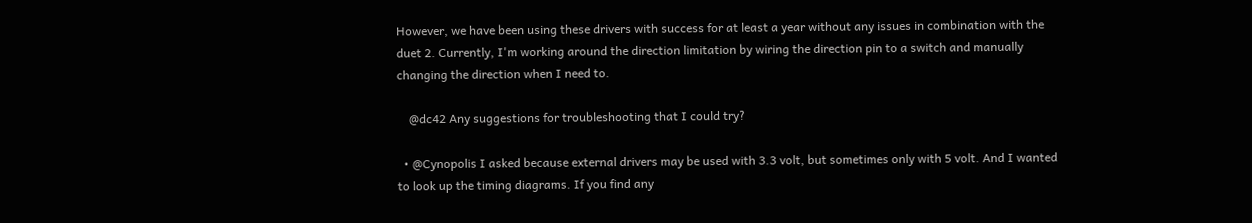However, we have been using these drivers with success for at least a year without any issues in combination with the duet 2. Currently, I'm working around the direction limitation by wiring the direction pin to a switch and manually changing the direction when I need to.

    @dc42 Any suggestions for troubleshooting that I could try?

  • @Cynopolis I asked because external drivers may be used with 3.3 volt, but sometimes only with 5 volt. And I wanted to look up the timing diagrams. If you find any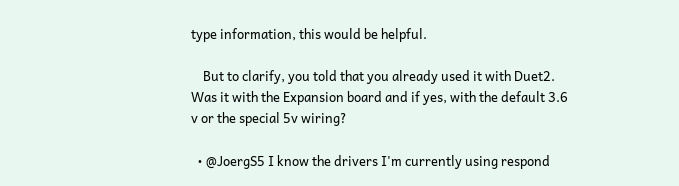type information, this would be helpful.

    But to clarify, you told that you already used it with Duet2. Was it with the Expansion board and if yes, with the default 3.6 v or the special 5v wiring?

  • @JoergS5 I know the drivers I'm currently using respond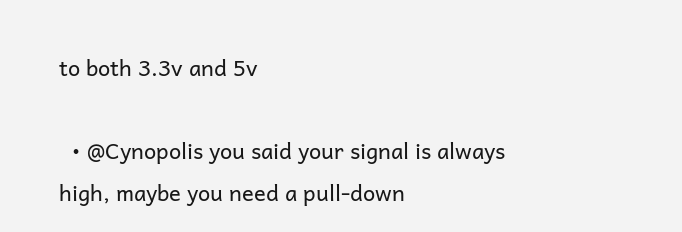to both 3.3v and 5v

  • @Cynopolis you said your signal is always high, maybe you need a pull-down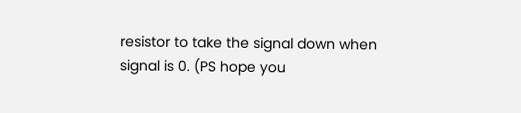resistor to take the signal down when signal is 0. (PS hope you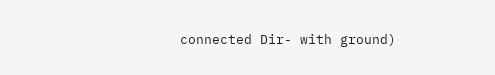connected Dir- with ground)